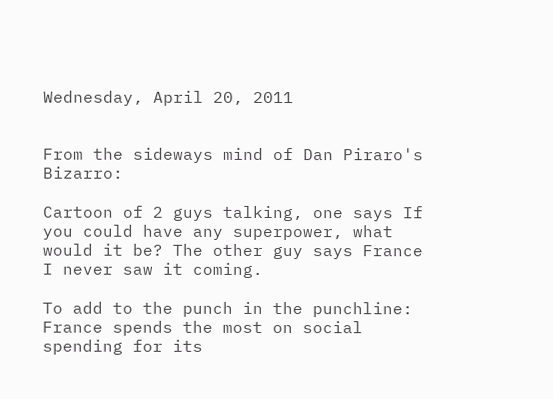Wednesday, April 20, 2011


From the sideways mind of Dan Piraro's Bizarro:

Cartoon of 2 guys talking, one says If you could have any superpower, what would it be? The other guy says France
I never saw it coming.

To add to the punch in the punchline: France spends the most on social spending for its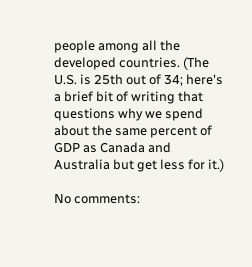people among all the developed countries. (The U.S. is 25th out of 34; here's a brief bit of writing that questions why we spend about the same percent of GDP as Canada and Australia but get less for it.)

No comments: